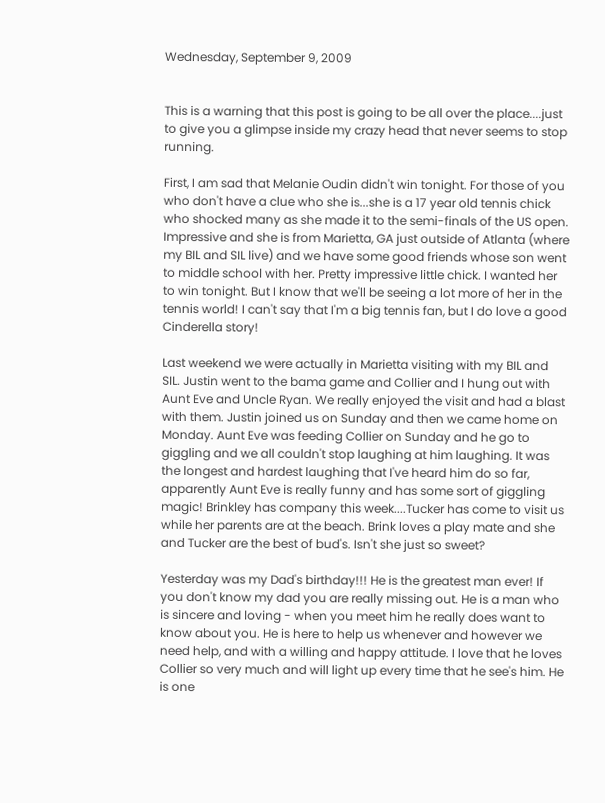Wednesday, September 9, 2009


This is a warning that this post is going to be all over the place....just to give you a glimpse inside my crazy head that never seems to stop running.

First, I am sad that Melanie Oudin didn't win tonight. For those of you who don't have a clue who she is...she is a 17 year old tennis chick who shocked many as she made it to the semi-finals of the US open. Impressive and she is from Marietta, GA just outside of Atlanta (where my BIL and SIL live) and we have some good friends whose son went to middle school with her. Pretty impressive little chick. I wanted her to win tonight. But I know that we'll be seeing a lot more of her in the tennis world! I can't say that I'm a big tennis fan, but I do love a good Cinderella story!

Last weekend we were actually in Marietta visiting with my BIL and SIL. Justin went to the bama game and Collier and I hung out with Aunt Eve and Uncle Ryan. We really enjoyed the visit and had a blast with them. Justin joined us on Sunday and then we came home on Monday. Aunt Eve was feeding Collier on Sunday and he go to giggling and we all couldn't stop laughing at him laughing. It was the longest and hardest laughing that I've heard him do so far, apparently Aunt Eve is really funny and has some sort of giggling magic! Brinkley has company this week....Tucker has come to visit us while her parents are at the beach. Brink loves a play mate and she and Tucker are the best of bud's. Isn't she just so sweet?

Yesterday was my Dad's birthday!!! He is the greatest man ever! If you don't know my dad you are really missing out. He is a man who is sincere and loving - when you meet him he really does want to know about you. He is here to help us whenever and however we need help, and with a willing and happy attitude. I love that he loves Collier so very much and will light up every time that he see's him. He is one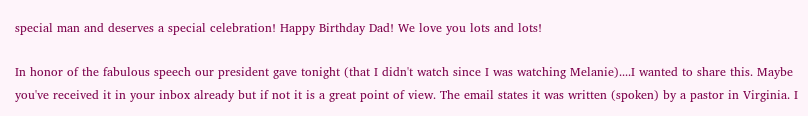special man and deserves a special celebration! Happy Birthday Dad! We love you lots and lots!

In honor of the fabulous speech our president gave tonight (that I didn't watch since I was watching Melanie)....I wanted to share this. Maybe you've received it in your inbox already but if not it is a great point of view. The email states it was written (spoken) by a pastor in Virginia. I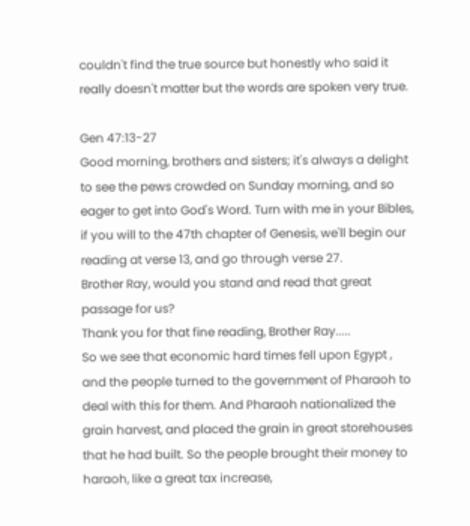couldn't find the true source but honestly who said it really doesn't matter but the words are spoken very true.

Gen 47:13-27
Good morning, brothers and sisters; it's always a delight to see the pews crowded on Sunday morning, and so eager to get into God's Word. Turn with me in your Bibles, if you will to the 47th chapter of Genesis, we'll begin our reading at verse 13, and go through verse 27.
Brother Ray, would you stand and read that great passage for us?
Thank you for that fine reading, Brother Ray.....
So we see that economic hard times fell upon Egypt , and the people turned to the government of Pharaoh to deal with this for them. And Pharaoh nationalized the grain harvest, and placed the grain in great storehouses that he had built. So the people brought their money to haraoh, like a great tax increase,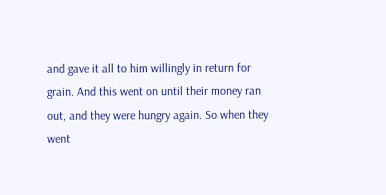and gave it all to him willingly in return for grain. And this went on until their money ran out, and they were hungry again. So when they went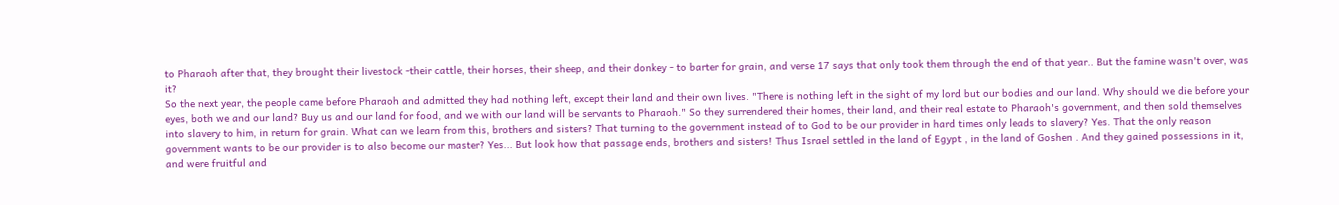to Pharaoh after that, they brought their livestock -their cattle, their horses, their sheep, and their donkey - to barter for grain, and verse 17 says that only took them through the end of that year.. But the famine wasn't over, was it?
So the next year, the people came before Pharaoh and admitted they had nothing left, except their land and their own lives. "There is nothing left in the sight of my lord but our bodies and our land. Why should we die before your eyes, both we and our land? Buy us and our land for food, and we with our land will be servants to Pharaoh." So they surrendered their homes, their land, and their real estate to Pharaoh's government, and then sold themselves into slavery to him, in return for grain. What can we learn from this, brothers and sisters? That turning to the government instead of to God to be our provider in hard times only leads to slavery? Yes. That the only reason government wants to be our provider is to also become our master? Yes... But look how that passage ends, brothers and sisters! Thus Israel settled in the land of Egypt , in the land of Goshen . And they gained possessions in it, and were fruitful and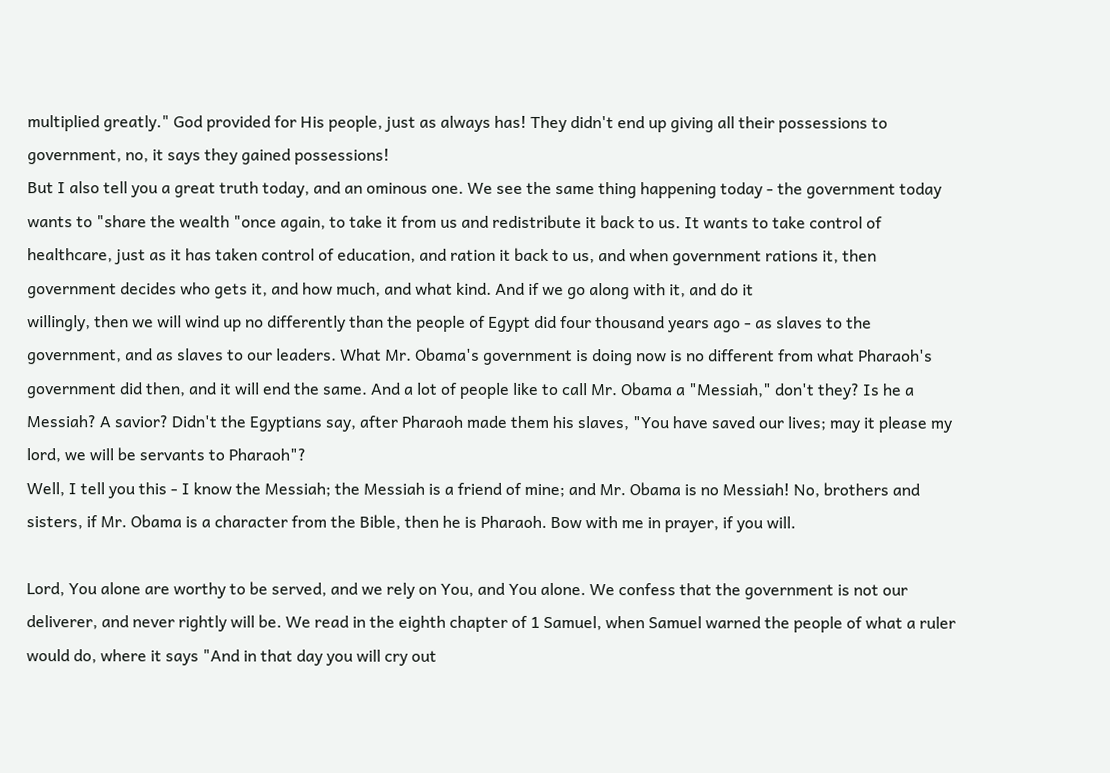multiplied greatly." God provided for His people, just as always has! They didn't end up giving all their possessions to government, no, it says they gained possessions!
But I also tell you a great truth today, and an ominous one. We see the same thing happening today - the government today wants to "share the wealth "once again, to take it from us and redistribute it back to us. It wants to take control of healthcare, just as it has taken control of education, and ration it back to us, and when government rations it, then government decides who gets it, and how much, and what kind. And if we go along with it, and do it
willingly, then we will wind up no differently than the people of Egypt did four thousand years ago - as slaves to the government, and as slaves to our leaders. What Mr. Obama's government is doing now is no different from what Pharaoh's government did then, and it will end the same. And a lot of people like to call Mr. Obama a "Messiah," don't they? Is he a Messiah? A savior? Didn't the Egyptians say, after Pharaoh made them his slaves, "You have saved our lives; may it please my lord, we will be servants to Pharaoh"?
Well, I tell you this - I know the Messiah; the Messiah is a friend of mine; and Mr. Obama is no Messiah! No, brothers and sisters, if Mr. Obama is a character from the Bible, then he is Pharaoh. Bow with me in prayer, if you will.

Lord, You alone are worthy to be served, and we rely on You, and You alone. We confess that the government is not our deliverer, and never rightly will be. We read in the eighth chapter of 1 Samuel, when Samuel warned the people of what a ruler would do, where it says "And in that day you will cry out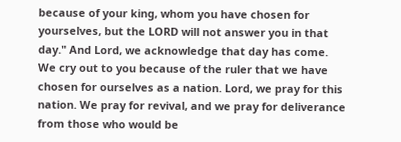because of your king, whom you have chosen for yourselves, but the LORD will not answer you in that day." And Lord, we acknowledge that day has come.
We cry out to you because of the ruler that we have chosen for ourselves as a nation. Lord, we pray for this nation. We pray for revival, and we pray for deliverance from those who would be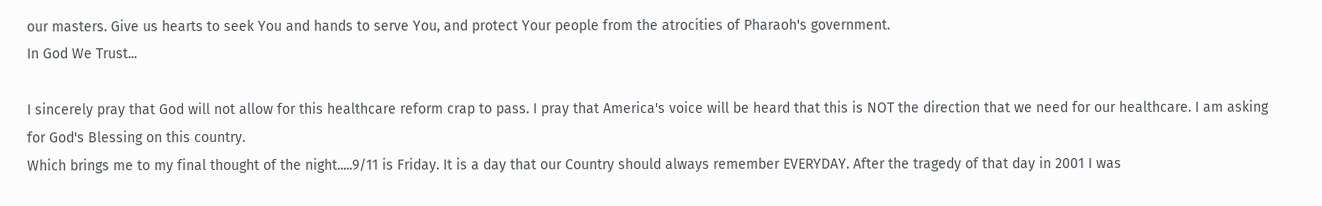our masters. Give us hearts to seek You and hands to serve You, and protect Your people from the atrocities of Pharaoh's government.
In God We Trust...

I sincerely pray that God will not allow for this healthcare reform crap to pass. I pray that America's voice will be heard that this is NOT the direction that we need for our healthcare. I am asking for God's Blessing on this country.
Which brings me to my final thought of the night.....9/11 is Friday. It is a day that our Country should always remember EVERYDAY. After the tragedy of that day in 2001 I was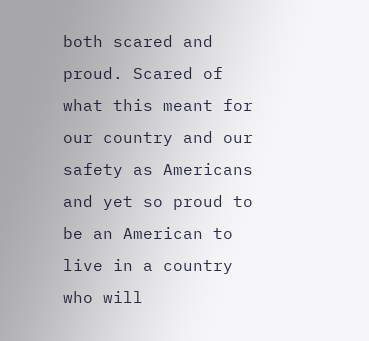both scared and proud. Scared of what this meant for our country and our safety as Americans and yet so proud to be an American to live in a country who will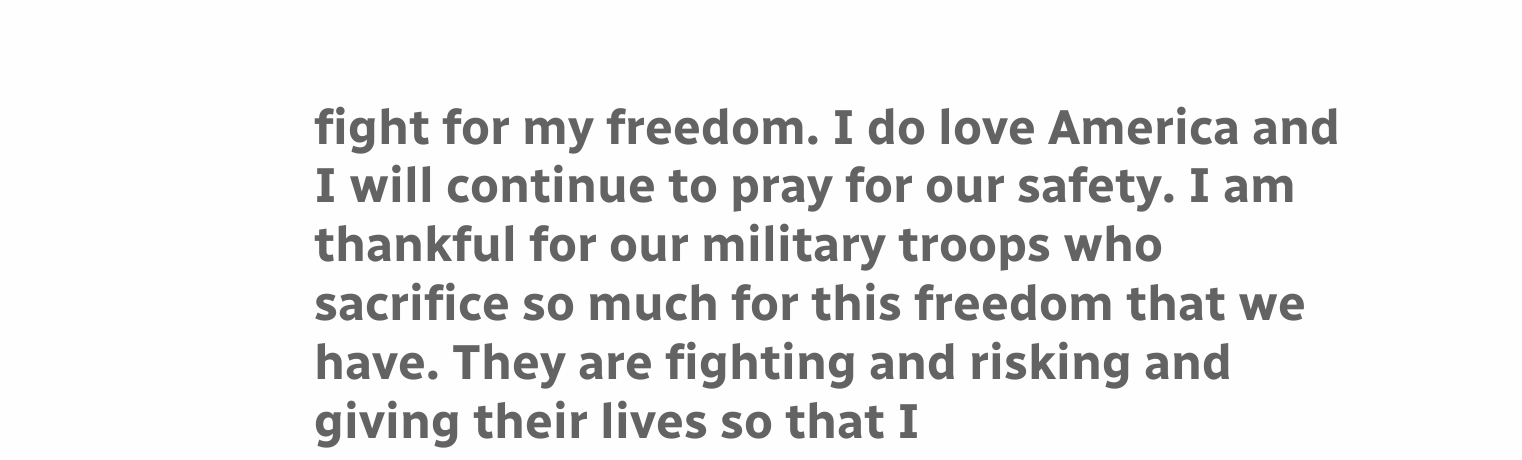fight for my freedom. I do love America and I will continue to pray for our safety. I am thankful for our military troops who sacrifice so much for this freedom that we have. They are fighting and risking and giving their lives so that I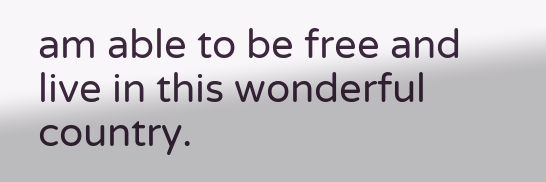am able to be free and live in this wonderful country.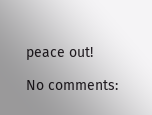peace out!

No comments: